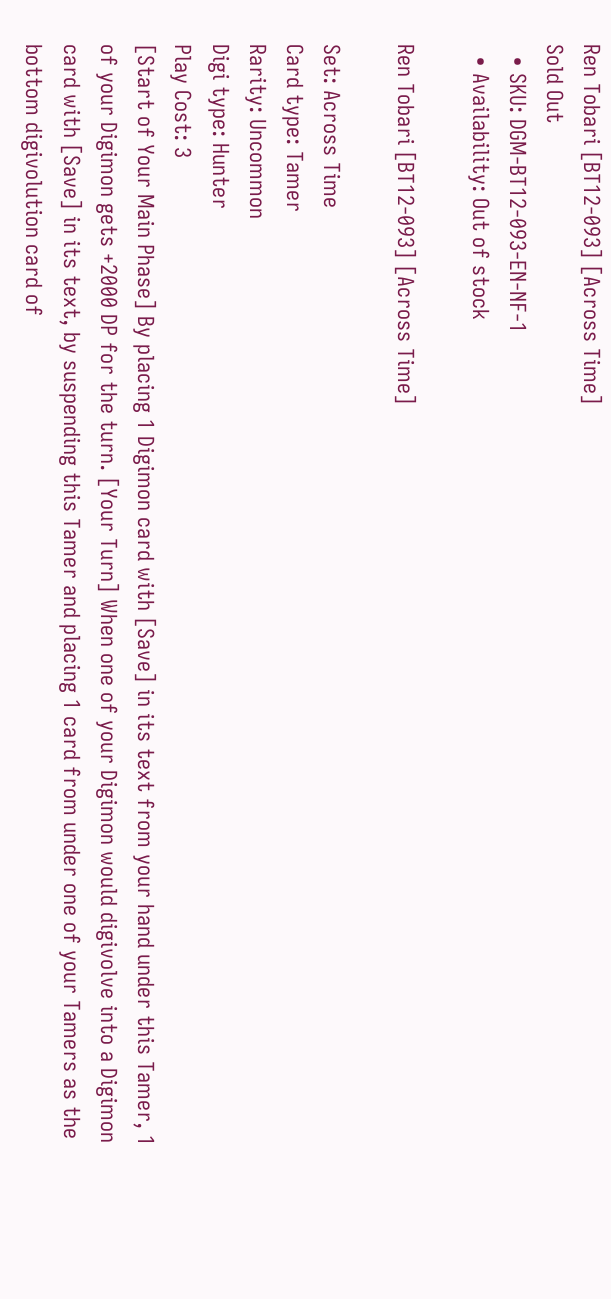Ren Tobari [BT12-093] [Across Time]
Sold Out
  • SKU: DGM-BT12-093-EN-NF-1
  • Availability: Out of stock

Ren Tobari [BT12-093] [Across Time]

Set: Across Time
Card type: Tamer
Rarity: Uncommon
Digi type: Hunter
Play Cost: 3
[Start of Your Main Phase] By placing 1 Digimon card with [Save] in its text from your hand under this Tamer, 1 of your Digimon gets +2000 DP for the turn. [Your Turn] When one of your Digimon would digivolve into a Digimon card with [Save] in its text, by suspending this Tamer and placing 1 card from under one of your Tamers as the bottom digivolution card of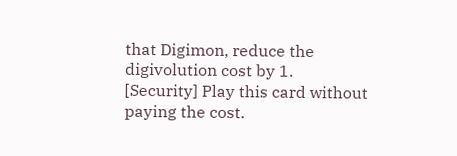that Digimon, reduce the digivolution cost by 1.
[Security] Play this card without paying the cost.